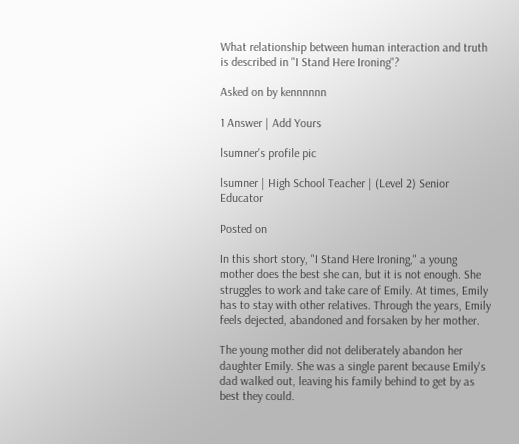What relationship between human interaction and truth is described in "I Stand Here Ironing"?

Asked on by kennnnnn

1 Answer | Add Yours

lsumner's profile pic

lsumner | High School Teacher | (Level 2) Senior Educator

Posted on

In this short story, "I Stand Here Ironing," a young mother does the best she can, but it is not enough. She struggles to work and take care of Emily. At times, Emily has to stay with other relatives. Through the years, Emily feels dejected, abandoned and forsaken by her mother.

The young mother did not deliberately abandon her daughter Emily. She was a single parent because Emily's dad walked out, leaving his family behind to get by as best they could.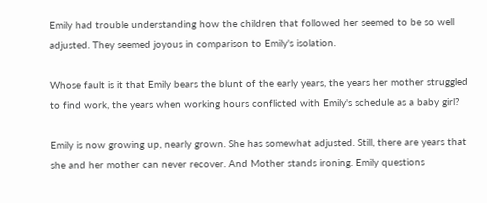Emily had trouble understanding how the children that followed her seemed to be so well adjusted. They seemed joyous in comparison to Emily's isolation.

Whose fault is it that Emily bears the blunt of the early years, the years her mother struggled to find work, the years when working hours conflicted with Emily's schedule as a baby girl?

Emily is now growing up, nearly grown. She has somewhat adjusted. Still, there are years that she and her mother can never recover. And Mother stands ironing. Emily questions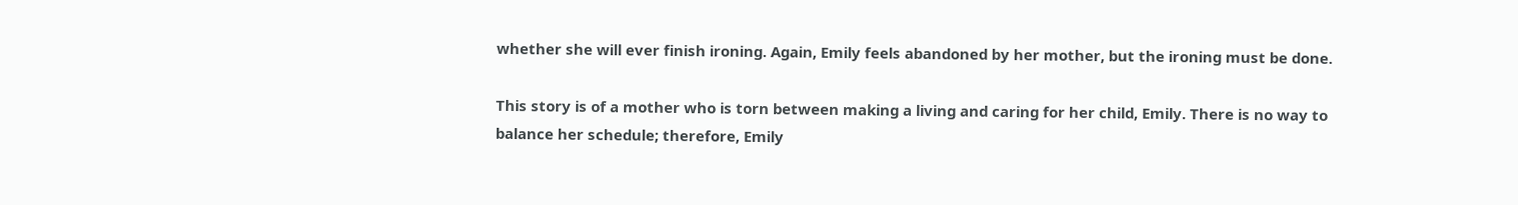whether she will ever finish ironing. Again, Emily feels abandoned by her mother, but the ironing must be done.

This story is of a mother who is torn between making a living and caring for her child, Emily. There is no way to balance her schedule; therefore, Emily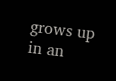grows up in an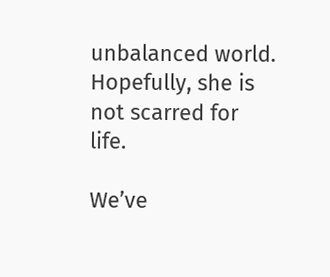unbalanced world. Hopefully, she is not scarred for life.

We’ve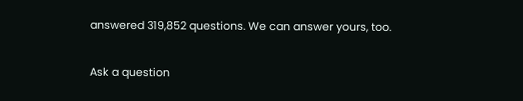answered 319,852 questions. We can answer yours, too.

Ask a question